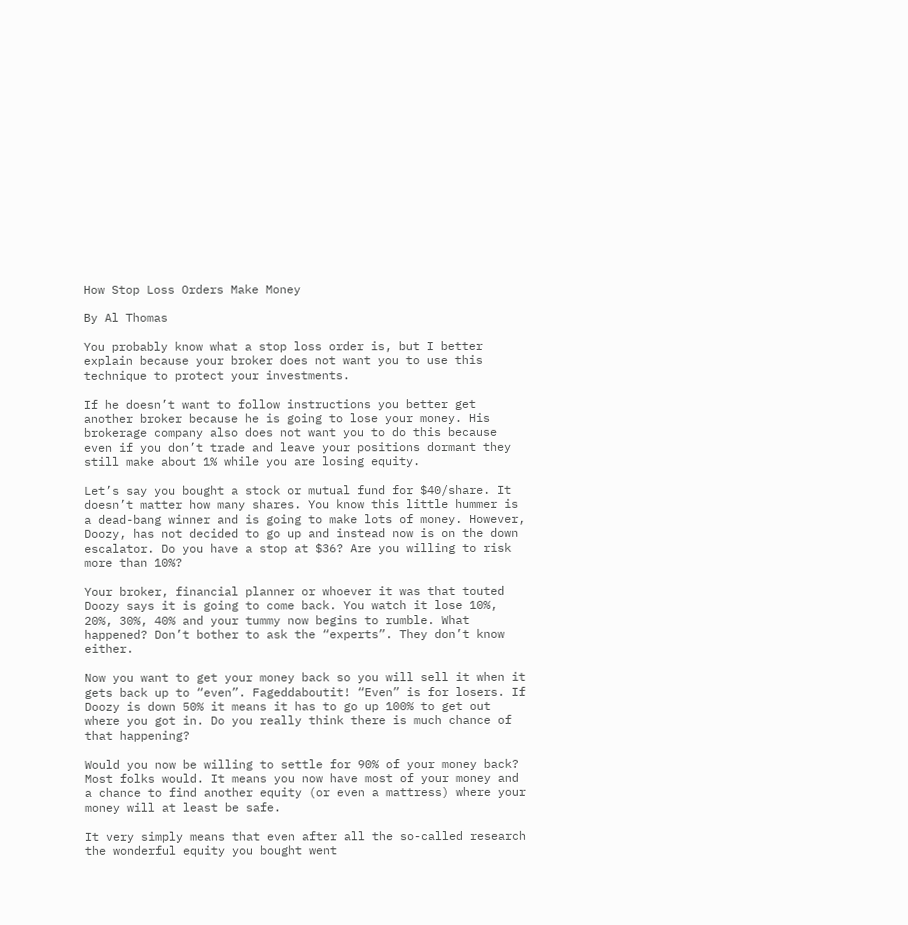How Stop Loss Orders Make Money

By Al Thomas

You probably know what a stop loss order is, but I better explain because your broker does not want you to use this technique to protect your investments.

If he doesn’t want to follow instructions you better get another broker because he is going to lose your money. His brokerage company also does not want you to do this because even if you don’t trade and leave your positions dormant they still make about 1% while you are losing equity.

Let’s say you bought a stock or mutual fund for $40/share. It doesn’t matter how many shares. You know this little hummer is a dead-bang winner and is going to make lots of money. However, Doozy, has not decided to go up and instead now is on the down escalator. Do you have a stop at $36? Are you willing to risk more than 10%?

Your broker, financial planner or whoever it was that touted Doozy says it is going to come back. You watch it lose 10%, 20%, 30%, 40% and your tummy now begins to rumble. What happened? Don’t bother to ask the “experts”. They don’t know either.

Now you want to get your money back so you will sell it when it gets back up to “even”. Fageddaboutit! “Even” is for losers. If Doozy is down 50% it means it has to go up 100% to get out where you got in. Do you really think there is much chance of that happening?

Would you now be willing to settle for 90% of your money back? Most folks would. It means you now have most of your money and a chance to find another equity (or even a mattress) where your money will at least be safe.

It very simply means that even after all the so-called research the wonderful equity you bought went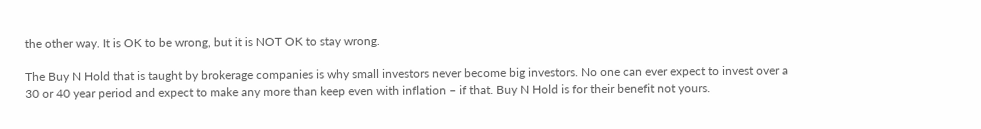the other way. It is OK to be wrong, but it is NOT OK to stay wrong.

The Buy N Hold that is taught by brokerage companies is why small investors never become big investors. No one can ever expect to invest over a 30 or 40 year period and expect to make any more than keep even with inflation – if that. Buy N Hold is for their benefit not yours.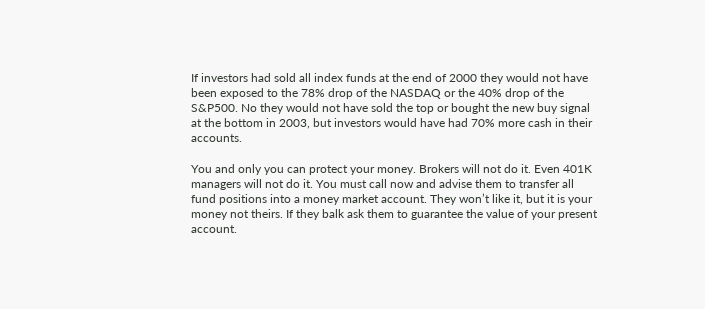If investors had sold all index funds at the end of 2000 they would not have been exposed to the 78% drop of the NASDAQ or the 40% drop of the S&P500. No they would not have sold the top or bought the new buy signal at the bottom in 2003, but investors would have had 70% more cash in their accounts.

You and only you can protect your money. Brokers will not do it. Even 401K managers will not do it. You must call now and advise them to transfer all fund positions into a money market account. They won’t like it, but it is your money not theirs. If they balk ask them to guarantee the value of your present account.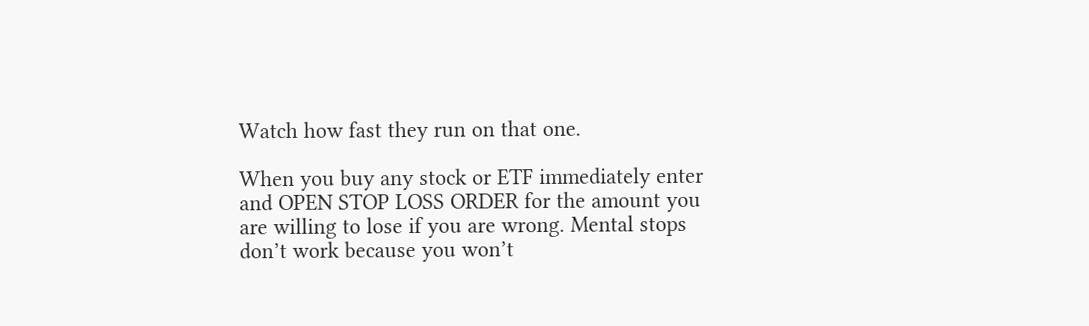Watch how fast they run on that one.

When you buy any stock or ETF immediately enter and OPEN STOP LOSS ORDER for the amount you are willing to lose if you are wrong. Mental stops don’t work because you won’t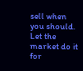sell when you should. Let the market do it for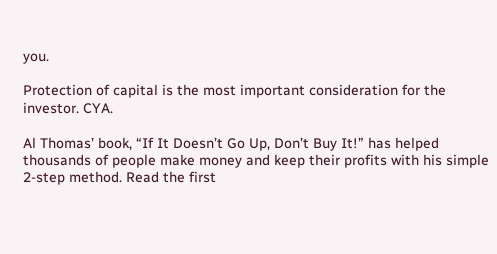you.

Protection of capital is the most important consideration for the investor. CYA.

Al Thomas’ book, “If It Doesn’t Go Up, Don’t Buy It!” has helped thousands of people make money and keep their profits with his simple 2-step method. Read the first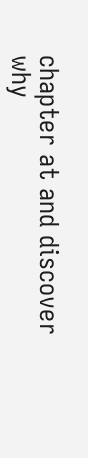chapter at and discover why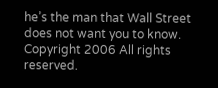he’s the man that Wall Street does not want you to know. Copyright 2006 All rights reserved.